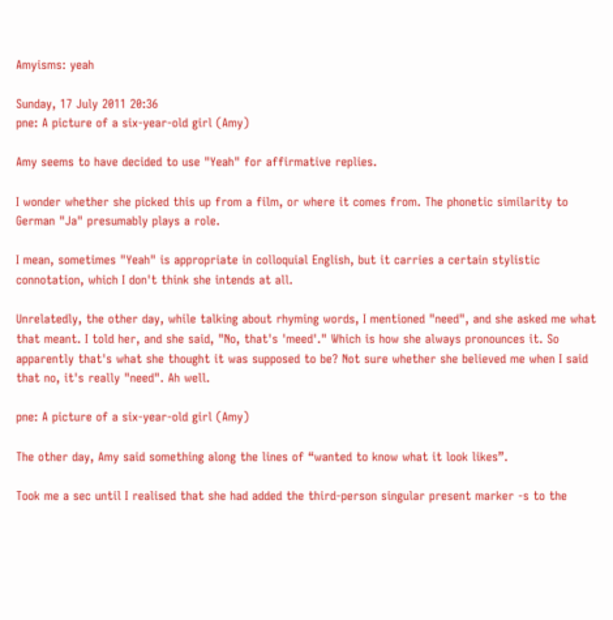Amyisms: yeah

Sunday, 17 July 2011 20:36
pne: A picture of a six-year-old girl (Amy)

Amy seems to have decided to use "Yeah" for affirmative replies.

I wonder whether she picked this up from a film, or where it comes from. The phonetic similarity to German "Ja" presumably plays a role.

I mean, sometimes "Yeah" is appropriate in colloquial English, but it carries a certain stylistic connotation, which I don't think she intends at all.

Unrelatedly, the other day, while talking about rhyming words, I mentioned "need", and she asked me what that meant. I told her, and she said, "No, that's 'meed'." Which is how she always pronounces it. So apparently that's what she thought it was supposed to be? Not sure whether she believed me when I said that no, it's really "need". Ah well.

pne: A picture of a six-year-old girl (Amy)

The other day, Amy said something along the lines of “wanted to know what it look likes”.

Took me a sec until I realised that she had added the third-person singular present marker -s to the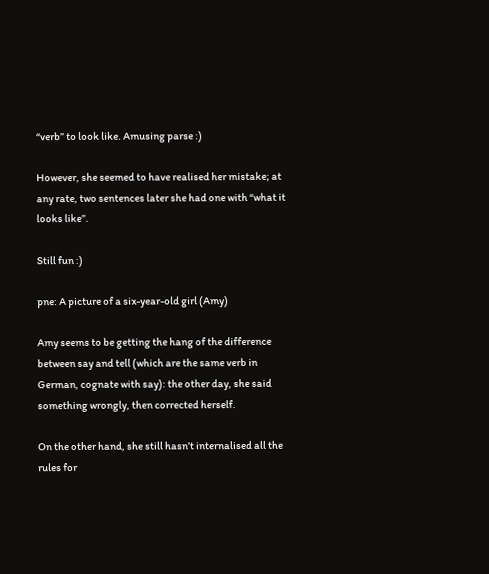“verb” to look like. Amusing parse :)

However, she seemed to have realised her mistake; at any rate, two sentences later she had one with “what it looks like”.

Still fun :)

pne: A picture of a six-year-old girl (Amy)

Amy seems to be getting the hang of the difference between say and tell (which are the same verb in German, cognate with say): the other day, she said something wrongly, then corrected herself.

On the other hand, she still hasn’t internalised all the rules for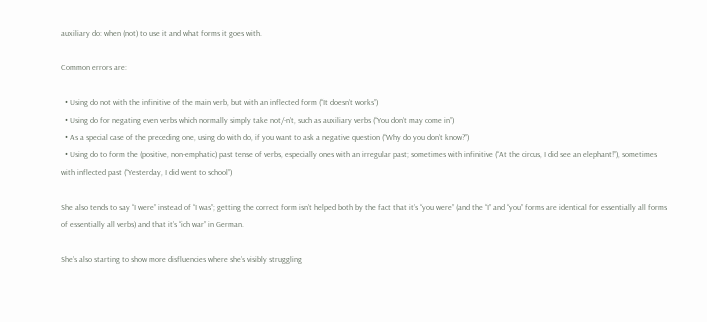auxiliary do: when (not) to use it and what forms it goes with.

Common errors are:

  • Using do not with the infinitive of the main verb, but with an inflected form (“It doesn’t works”)
  • Using do for negating even verbs which normally simply take not/-n’t, such as auxiliary verbs (“You don’t may come in”)
  • As a special case of the preceding one, using do with do, if you want to ask a negative question (“Why do you don’t know?”)
  • Using do to form the (positive, non-emphatic) past tense of verbs, especially ones with an irregular past; sometimes with infinitive (“At the circus, I did see an elephant!”), sometimes with inflected past (“Yesterday, I did went to school”)

She also tends to say “I were” instead of “I was”; getting the correct form isn’t helped both by the fact that it’s “you were” (and the “I” and “you” forms are identical for essentially all forms of essentially all verbs) and that it’s “ich war” in German.

She’s also starting to show more disfluencies where she’s visibly struggling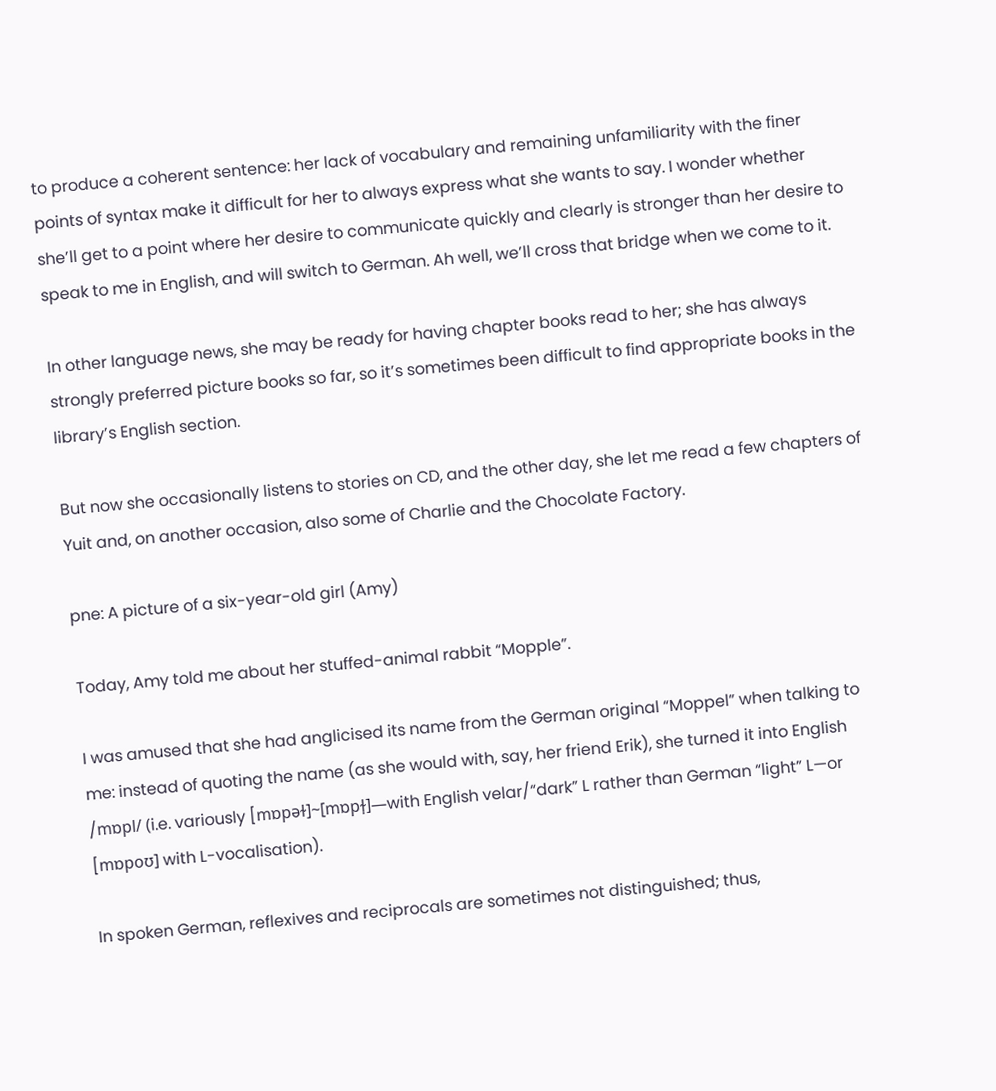to produce a coherent sentence: her lack of vocabulary and remaining unfamiliarity with the finer points of syntax make it difficult for her to always express what she wants to say. I wonder whether she’ll get to a point where her desire to communicate quickly and clearly is stronger than her desire to speak to me in English, and will switch to German. Ah well, we’ll cross that bridge when we come to it.

In other language news, she may be ready for having chapter books read to her; she has always strongly preferred picture books so far, so it’s sometimes been difficult to find appropriate books in the library’s English section.

But now she occasionally listens to stories on CD, and the other day, she let me read a few chapters of Yuit and, on another occasion, also some of Charlie and the Chocolate Factory.

pne: A picture of a six-year-old girl (Amy)

Today, Amy told me about her stuffed-animal rabbit “Mopple”.

I was amused that she had anglicised its name from the German original “Moppel” when talking to me: instead of quoting the name (as she would with, say, her friend Erik), she turned it into English /mɒpl/ (i.e. variously [mɒpəɫ]~[mɒpɫ̩]—with English velar/“dark” L rather than German “light” L—or [mɒpoʊ] with L-vocalisation).

In spoken German, reflexives and reciprocals are sometimes not distinguished; thus,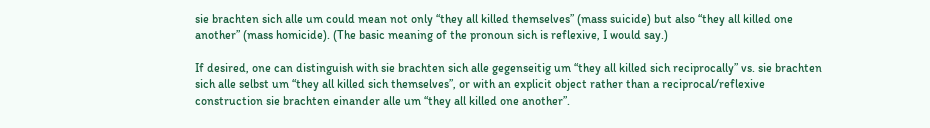sie brachten sich alle um could mean not only “they all killed themselves” (mass suicide) but also “they all killed one another” (mass homicide). (The basic meaning of the pronoun sich is reflexive, I would say.)

If desired, one can distinguish with sie brachten sich alle gegenseitig um “they all killed sich reciprocally” vs. sie brachten sich alle selbst um “they all killed sich themselves”, or with an explicit object rather than a reciprocal/reflexive construction sie brachten einander alle um “they all killed one another”.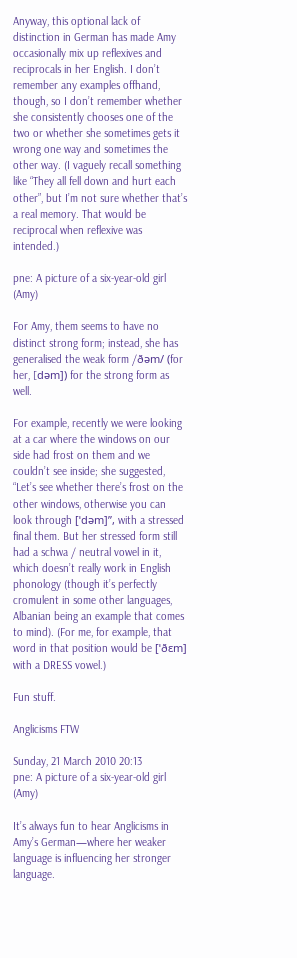Anyway, this optional lack of distinction in German has made Amy occasionally mix up reflexives and reciprocals in her English. I don’t remember any examples offhand, though, so I don’t remember whether she consistently chooses one of the two or whether she sometimes gets it wrong one way and sometimes the other way. (I vaguely recall something like “They all fell down and hurt each other”, but I’m not sure whether that’s a real memory. That would be reciprocal when reflexive was intended.)

pne: A picture of a six-year-old girl (Amy)

For Amy, them seems to have no distinct strong form; instead, she has generalised the weak form /ðəm/ (for her, [dəm]) for the strong form as well.

For example, recently we were looking at a car where the windows on our side had frost on them and we couldn’t see inside; she suggested, “Let’s see whether there’s frost on the other windows, otherwise you can look through [ˈdəm]”, with a stressed final them. But her stressed form still had a schwa / neutral vowel in it, which doesn’t really work in English phonology (though it’s perfectly cromulent in some other languages, Albanian being an example that comes to mind). (For me, for example, that word in that position would be [ˈðɛm] with a DRESS vowel.)

Fun stuff.

Anglicisms FTW

Sunday, 21 March 2010 20:13
pne: A picture of a six-year-old girl (Amy)

It’s always fun to hear Anglicisms in Amy’s German—where her weaker language is influencing her stronger language.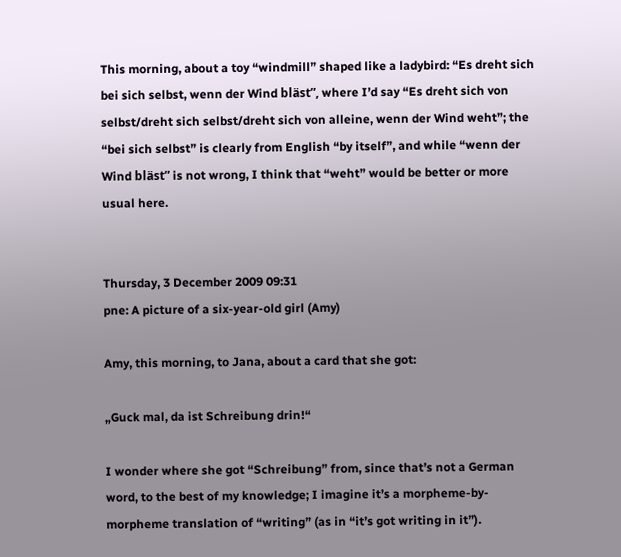This morning, about a toy “windmill” shaped like a ladybird: “Es dreht sich bei sich selbst, wenn der Wind bläst”, where I’d say “Es dreht sich von selbst/dreht sich selbst/dreht sich von alleine, wenn der Wind weht”; the “bei sich selbst” is clearly from English “by itself”, and while “wenn der Wind bläst” is not wrong, I think that “weht” would be better or more usual here.


Thursday, 3 December 2009 09:31
pne: A picture of a six-year-old girl (Amy)

Amy, this morning, to Jana, about a card that she got:

„Guck mal, da ist Schreibung drin!“

I wonder where she got “Schreibung” from, since that’s not a German word, to the best of my knowledge; I imagine it’s a morpheme-by-morpheme translation of “writing” (as in “it’s got writing in it”).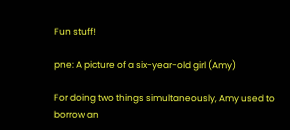Fun stuff!

pne: A picture of a six-year-old girl (Amy)

For doing two things simultaneously, Amy used to borrow an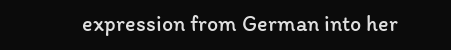expression from German into her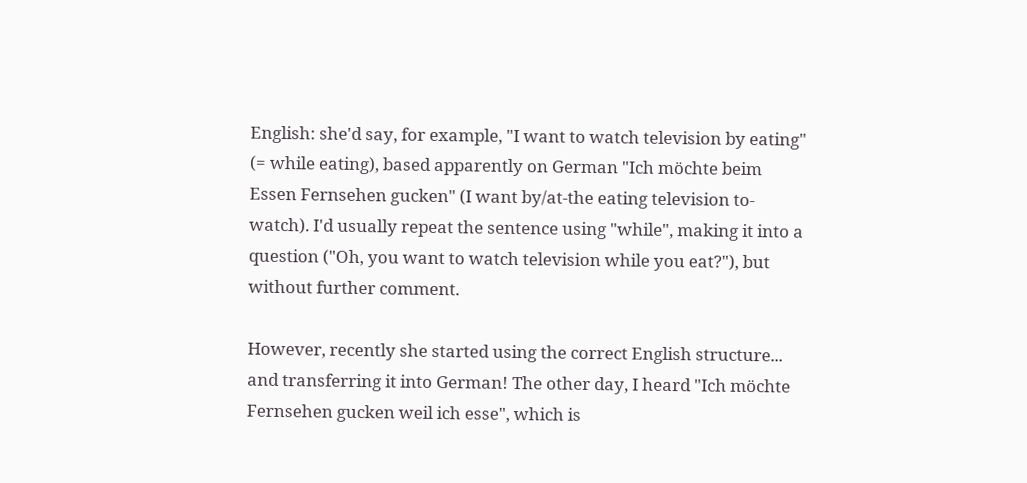English: she'd say, for example, "I want to watch television by eating" (= while eating), based apparently on German "Ich möchte beim Essen Fernsehen gucken" (I want by/at-the eating television to-watch). I'd usually repeat the sentence using "while", making it into a question ("Oh, you want to watch television while you eat?"), but without further comment.

However, recently she started using the correct English structure... and transferring it into German! The other day, I heard "Ich möchte Fernsehen gucken weil ich esse", which is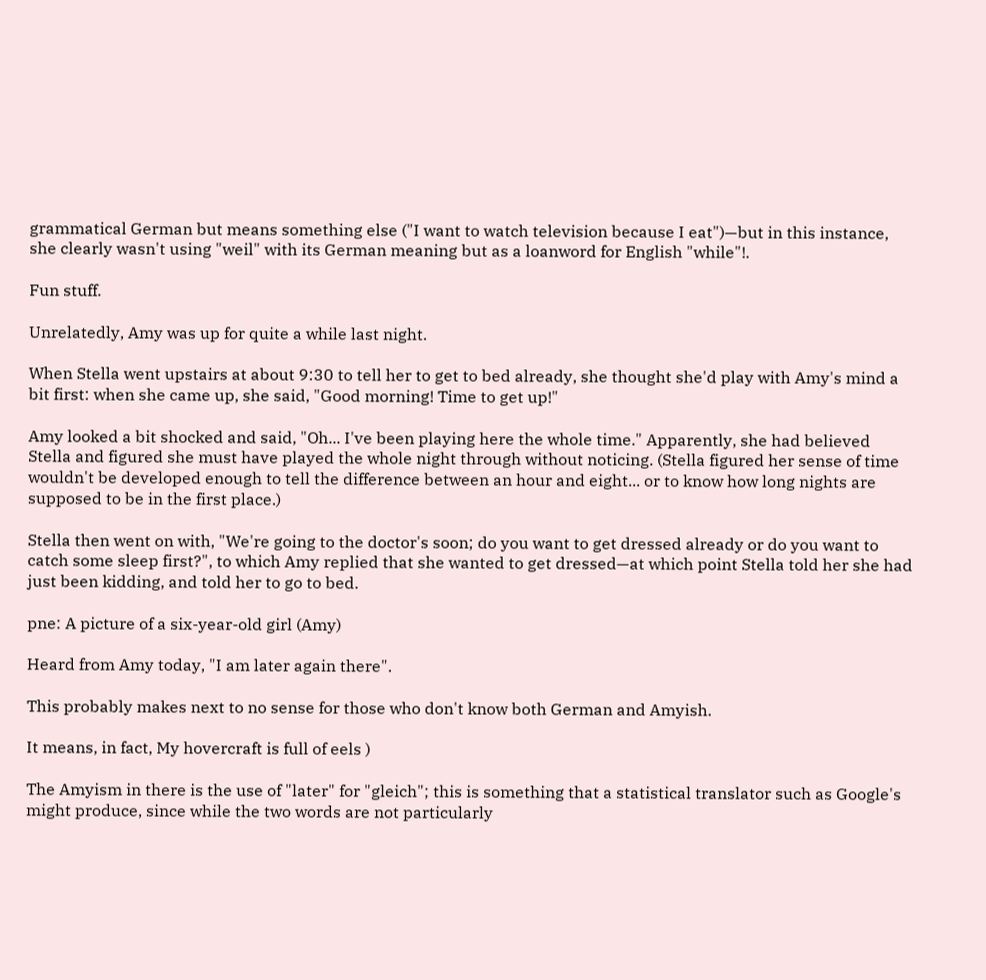grammatical German but means something else ("I want to watch television because I eat")—but in this instance, she clearly wasn't using "weil" with its German meaning but as a loanword for English "while"!.

Fun stuff.

Unrelatedly, Amy was up for quite a while last night.

When Stella went upstairs at about 9:30 to tell her to get to bed already, she thought she'd play with Amy's mind a bit first: when she came up, she said, "Good morning! Time to get up!"

Amy looked a bit shocked and said, "Oh... I've been playing here the whole time." Apparently, she had believed Stella and figured she must have played the whole night through without noticing. (Stella figured her sense of time wouldn't be developed enough to tell the difference between an hour and eight... or to know how long nights are supposed to be in the first place.)

Stella then went on with, "We're going to the doctor's soon; do you want to get dressed already or do you want to catch some sleep first?", to which Amy replied that she wanted to get dressed—at which point Stella told her she had just been kidding, and told her to go to bed.

pne: A picture of a six-year-old girl (Amy)

Heard from Amy today, "I am later again there".

This probably makes next to no sense for those who don't know both German and Amyish.

It means, in fact, My hovercraft is full of eels )

The Amyism in there is the use of "later" for "gleich"; this is something that a statistical translator such as Google's might produce, since while the two words are not particularly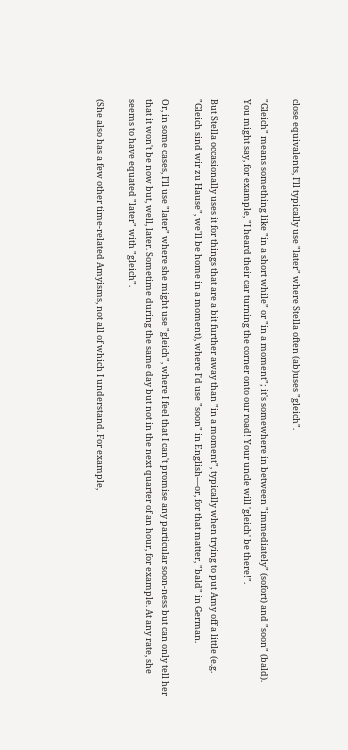close equivalents, I'll typically use "later" where Stella often (ab)uses "gleich".

"Gleich" means something like "in a short while" or "in a moment"; it's somewhere in between "immediately" (sofort) and "soon" (bald). You might say, for example, "I heard their car turning the corner onto our road! Your uncle will 'gleich' be there!".

But Stella occasionally uses it for things that are a bit further away than "in a moment", typically when trying to put Amy off a little (e.g. "Gleich sind wir zu Hause", we'll be home in a moment), where I'd use "soon" in English—or, for that matter, "bald" in German.

Or, in some cases, I'll use "later" where she might use "gleich", where I feel that I can't promise any particular soon-ness but can only tell her that it won't be now but, well, later. Sometime during the same day but not in the next quarter of an hour, for example. At any rate, she seems to have equated "later" with "gleich".

(She also has a few other time-related Amyisms, not all of which I understand. For example,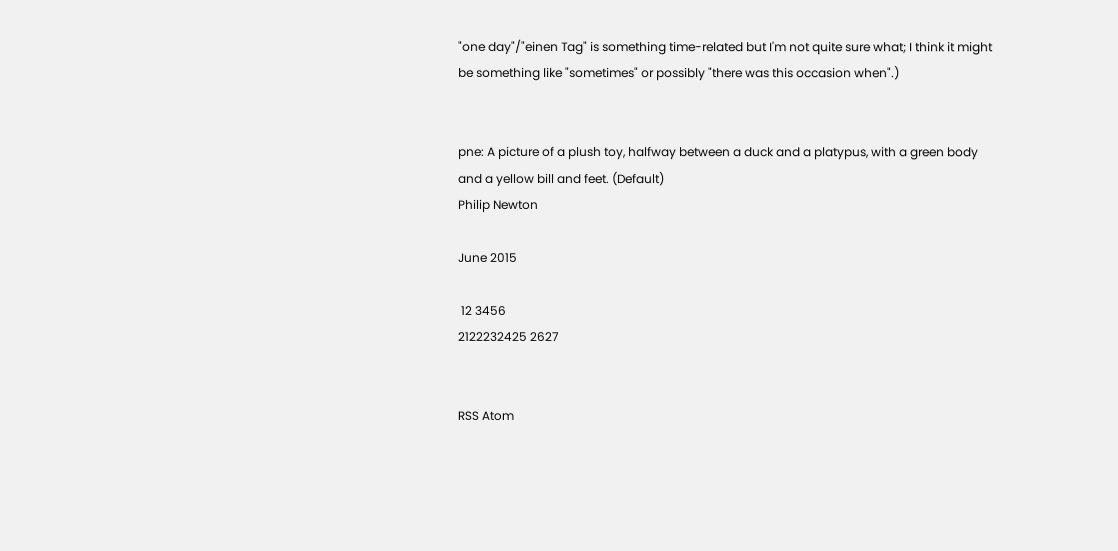"one day"/"einen Tag" is something time-related but I'm not quite sure what; I think it might be something like "sometimes" or possibly "there was this occasion when".)


pne: A picture of a plush toy, halfway between a duck and a platypus, with a green body and a yellow bill and feet. (Default)
Philip Newton

June 2015

 12 3456
2122232425 2627


RSS Atom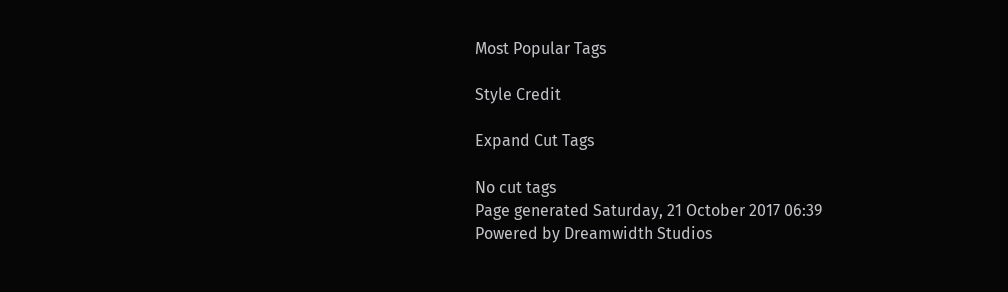Most Popular Tags

Style Credit

Expand Cut Tags

No cut tags
Page generated Saturday, 21 October 2017 06:39
Powered by Dreamwidth Studios